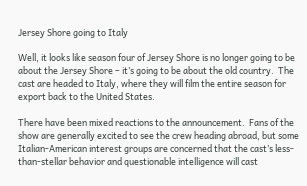Jersey Shore going to Italy

Well, it looks like season four of Jersey Shore is no longer going to be about the Jersey Shore – it’s going to be about the old country.  The cast are headed to Italy, where they will film the entire season for export back to the United States.

There have been mixed reactions to the announcement.  Fans of the show are generally excited to see the crew heading abroad, but some Italian-American interest groups are concerned that the cast’s less-than-stellar behavior and questionable intelligence will cast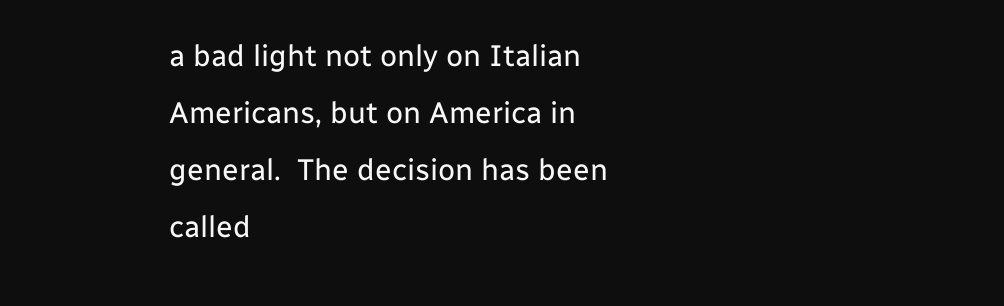a bad light not only on Italian Americans, but on America in general.  The decision has been called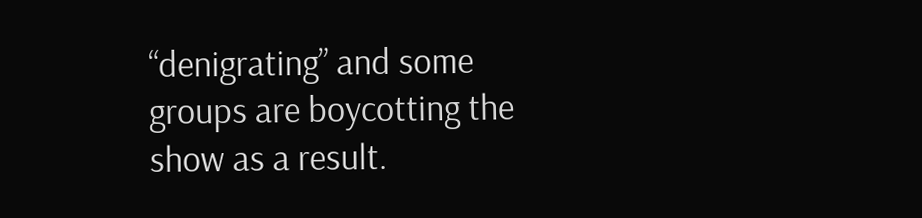“denigrating” and some groups are boycotting the show as a result.